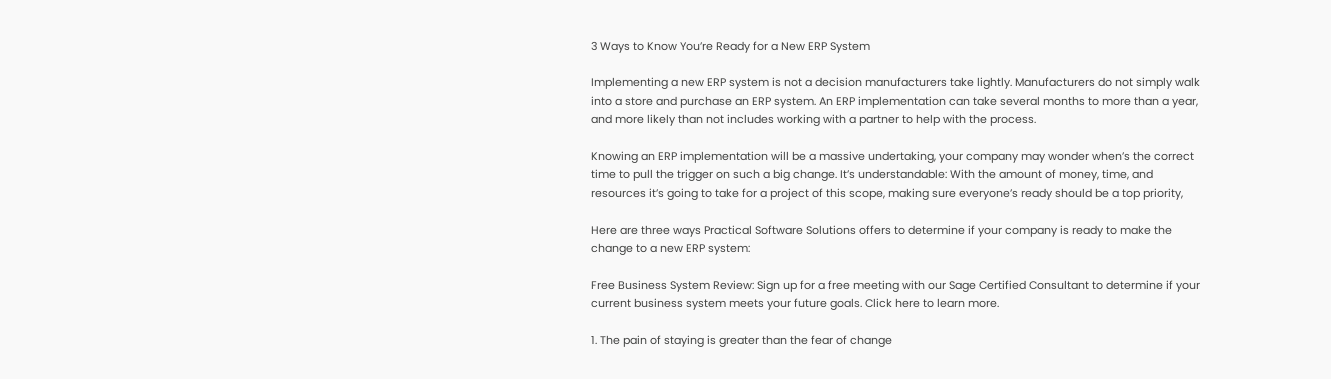3 Ways to Know You’re Ready for a New ERP System

Implementing a new ERP system is not a decision manufacturers take lightly. Manufacturers do not simply walk into a store and purchase an ERP system. An ERP implementation can take several months to more than a year, and more likely than not includes working with a partner to help with the process.

Knowing an ERP implementation will be a massive undertaking, your company may wonder when’s the correct time to pull the trigger on such a big change. It’s understandable: With the amount of money, time, and resources it’s going to take for a project of this scope, making sure everyone’s ready should be a top priority,

Here are three ways Practical Software Solutions offers to determine if your company is ready to make the change to a new ERP system:

Free Business System Review: Sign up for a free meeting with our Sage Certified Consultant to determine if your current business system meets your future goals. Click here to learn more.

1. The pain of staying is greater than the fear of change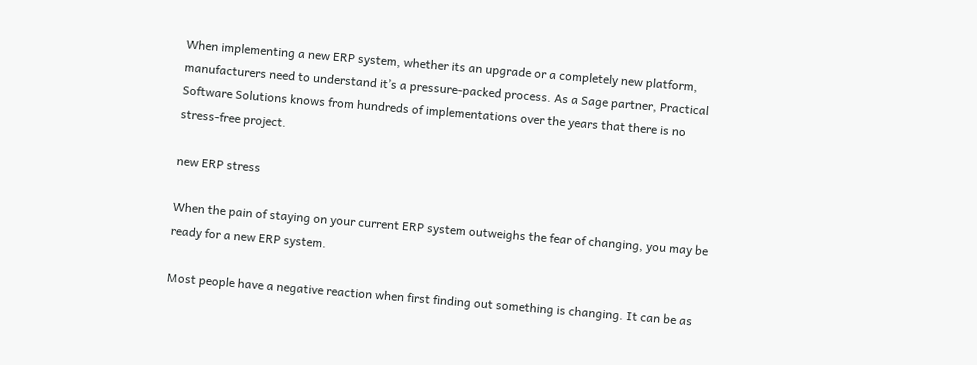When implementing a new ERP system, whether its an upgrade or a completely new platform, manufacturers need to understand it’s a pressure-packed process. As a Sage partner, Practical Software Solutions knows from hundreds of implementations over the years that there is no stress-free project.

new ERP stress

When the pain of staying on your current ERP system outweighs the fear of changing, you may be ready for a new ERP system.

Most people have a negative reaction when first finding out something is changing. It can be as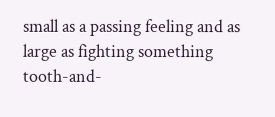small as a passing feeling and as large as fighting something tooth-and-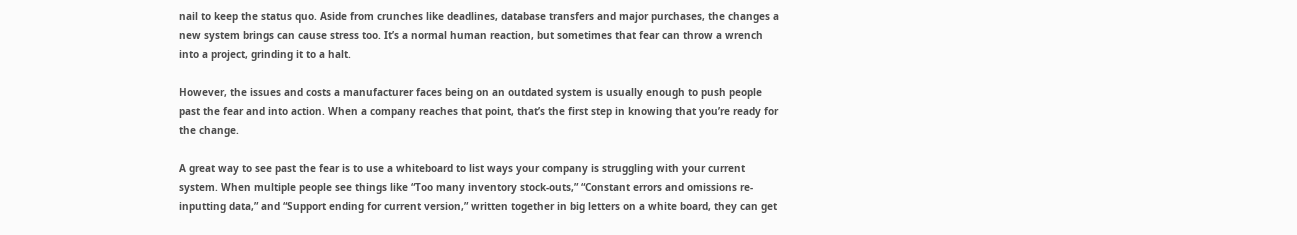nail to keep the status quo. Aside from crunches like deadlines, database transfers and major purchases, the changes a new system brings can cause stress too. It’s a normal human reaction, but sometimes that fear can throw a wrench into a project, grinding it to a halt.

However, the issues and costs a manufacturer faces being on an outdated system is usually enough to push people past the fear and into action. When a company reaches that point, that’s the first step in knowing that you’re ready for the change.

A great way to see past the fear is to use a whiteboard to list ways your company is struggling with your current system. When multiple people see things like “Too many inventory stock-outs,” “Constant errors and omissions re-inputting data,” and “Support ending for current version,” written together in big letters on a white board, they can get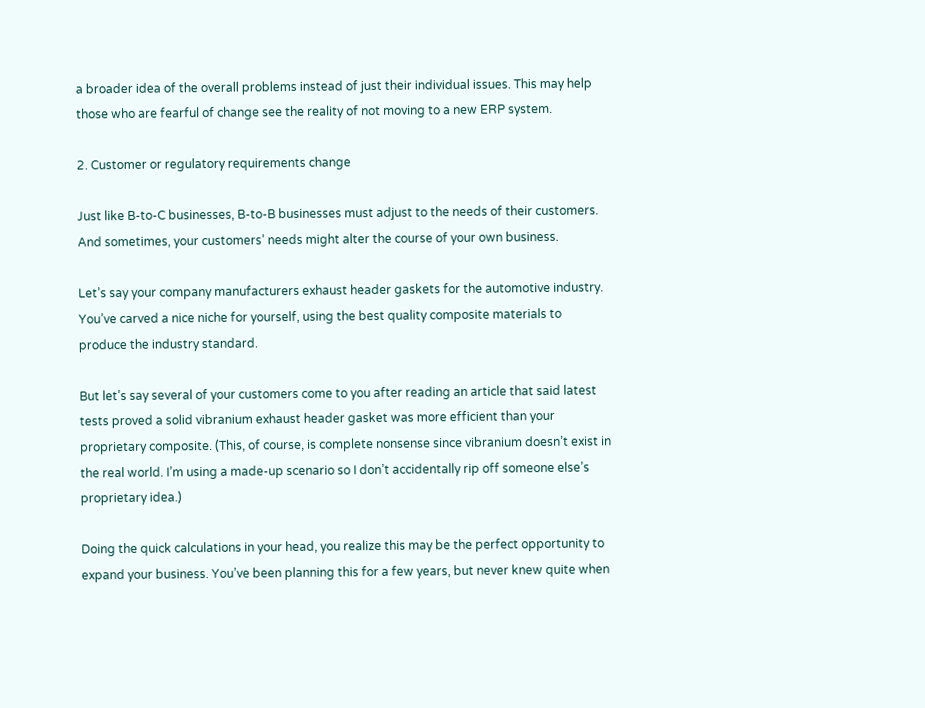a broader idea of the overall problems instead of just their individual issues. This may help those who are fearful of change see the reality of not moving to a new ERP system.

2. Customer or regulatory requirements change

Just like B-to-C businesses, B-to-B businesses must adjust to the needs of their customers. And sometimes, your customers’ needs might alter the course of your own business.

Let’s say your company manufacturers exhaust header gaskets for the automotive industry.  You’ve carved a nice niche for yourself, using the best quality composite materials to produce the industry standard.

But let’s say several of your customers come to you after reading an article that said latest tests proved a solid vibranium exhaust header gasket was more efficient than your proprietary composite. (This, of course, is complete nonsense since vibranium doesn’t exist in the real world. I’m using a made-up scenario so I don’t accidentally rip off someone else’s proprietary idea.)

Doing the quick calculations in your head, you realize this may be the perfect opportunity to expand your business. You’ve been planning this for a few years, but never knew quite when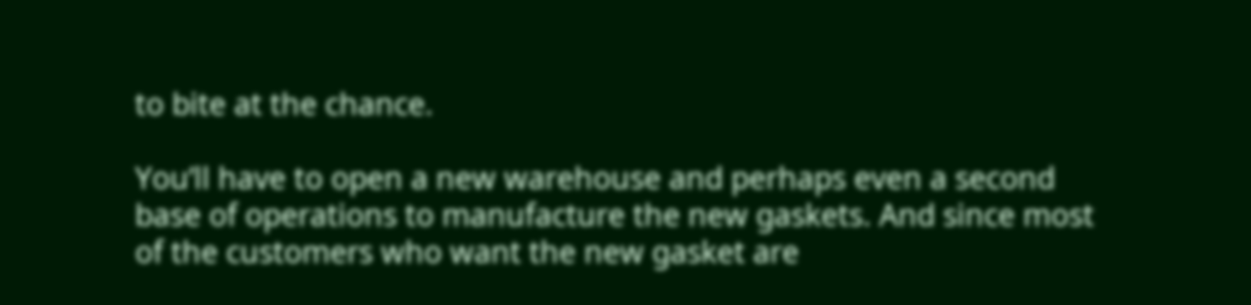to bite at the chance.

You’ll have to open a new warehouse and perhaps even a second base of operations to manufacture the new gaskets. And since most of the customers who want the new gasket are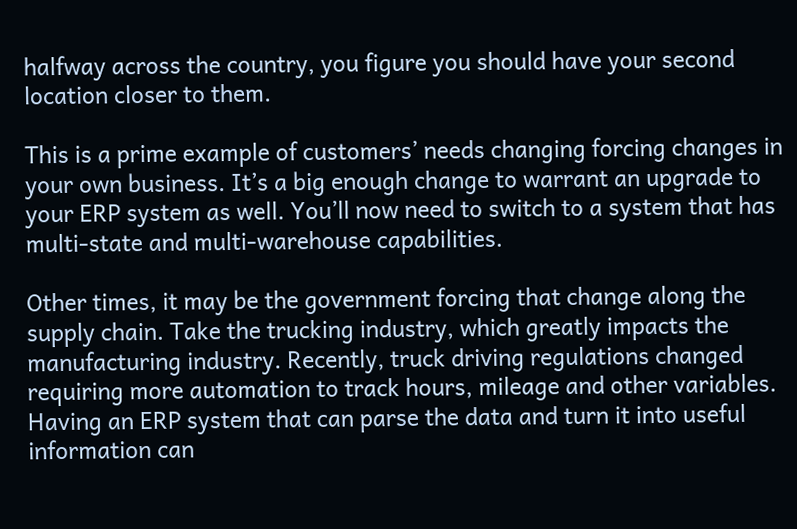halfway across the country, you figure you should have your second location closer to them.

This is a prime example of customers’ needs changing forcing changes in your own business. It’s a big enough change to warrant an upgrade to your ERP system as well. You’ll now need to switch to a system that has multi-state and multi-warehouse capabilities.

Other times, it may be the government forcing that change along the supply chain. Take the trucking industry, which greatly impacts the manufacturing industry. Recently, truck driving regulations changed requiring more automation to track hours, mileage and other variables. Having an ERP system that can parse the data and turn it into useful information can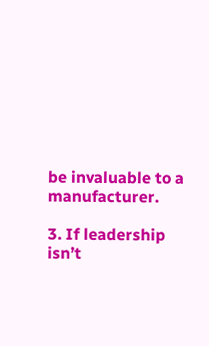be invaluable to a manufacturer.

3. If leadership isn’t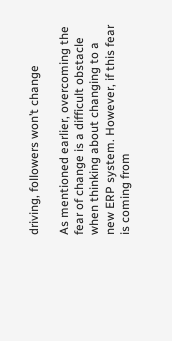driving, followers won’t change

As mentioned earlier, overcoming the fear of change is a difficult obstacle when thinking about changing to a new ERP system. However, if this fear is coming from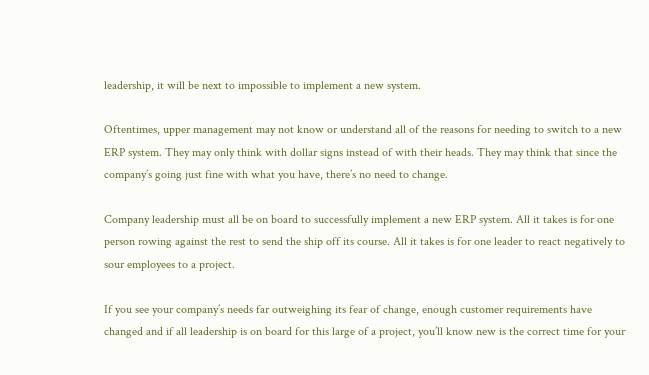leadership, it will be next to impossible to implement a new system.

Oftentimes, upper management may not know or understand all of the reasons for needing to switch to a new ERP system. They may only think with dollar signs instead of with their heads. They may think that since the company’s going just fine with what you have, there’s no need to change.

Company leadership must all be on board to successfully implement a new ERP system. All it takes is for one person rowing against the rest to send the ship off its course. All it takes is for one leader to react negatively to sour employees to a project.

If you see your company’s needs far outweighing its fear of change, enough customer requirements have changed and if all leadership is on board for this large of a project, you’ll know new is the correct time for your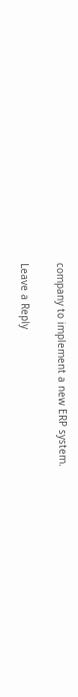company to implement a new ERP system.

Leave a Reply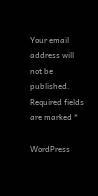Your email address will not be published. Required fields are marked *

WordPress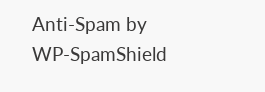Anti-Spam by WP-SpamShield